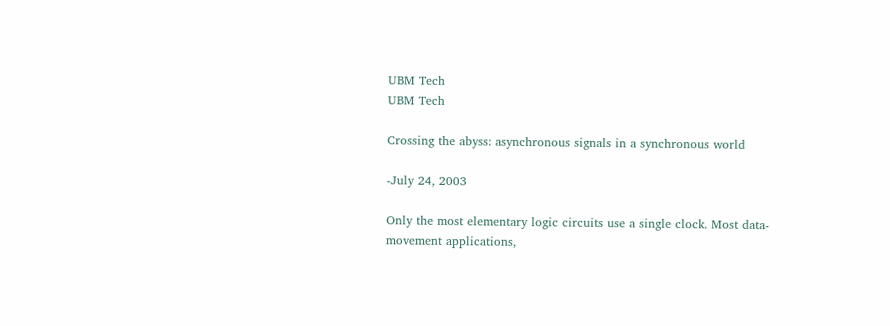UBM Tech
UBM Tech

Crossing the abyss: asynchronous signals in a synchronous world

-July 24, 2003

Only the most elementary logic circuits use a single clock. Most data-movement applications,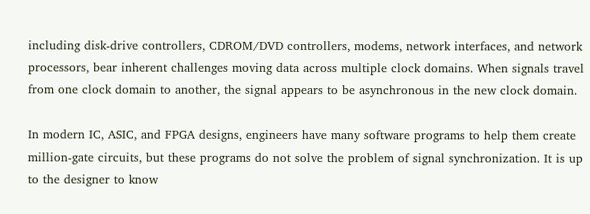including disk-drive controllers, CDROM/DVD controllers, modems, network interfaces, and network processors, bear inherent challenges moving data across multiple clock domains. When signals travel from one clock domain to another, the signal appears to be asynchronous in the new clock domain.

In modern IC, ASIC, and FPGA designs, engineers have many software programs to help them create million-gate circuits, but these programs do not solve the problem of signal synchronization. It is up to the designer to know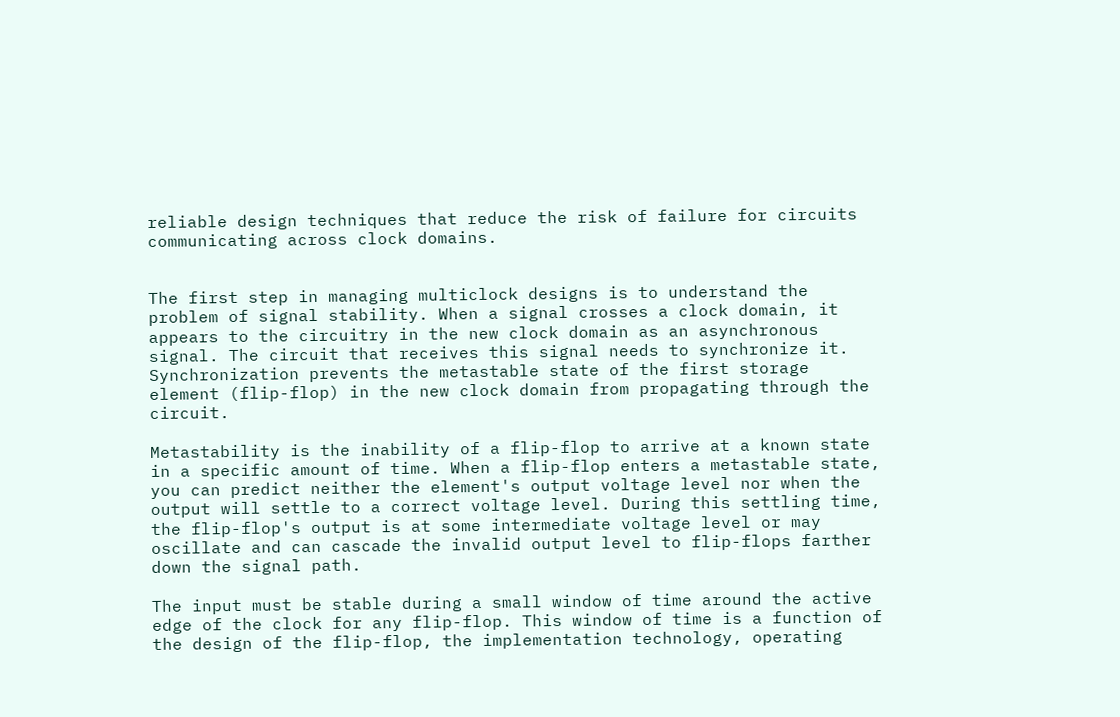reliable design techniques that reduce the risk of failure for circuits communicating across clock domains.


The first step in managing multiclock designs is to understand the problem of signal stability. When a signal crosses a clock domain, it appears to the circuitry in the new clock domain as an asynchronous signal. The circuit that receives this signal needs to synchronize it. Synchronization prevents the metastable state of the first storage element (flip-flop) in the new clock domain from propagating through the circuit.

Metastability is the inability of a flip-flop to arrive at a known state in a specific amount of time. When a flip-flop enters a metastable state, you can predict neither the element's output voltage level nor when the output will settle to a correct voltage level. During this settling time, the flip-flop's output is at some intermediate voltage level or may oscillate and can cascade the invalid output level to flip-flops farther down the signal path.

The input must be stable during a small window of time around the active edge of the clock for any flip-flop. This window of time is a function of the design of the flip-flop, the implementation technology, operating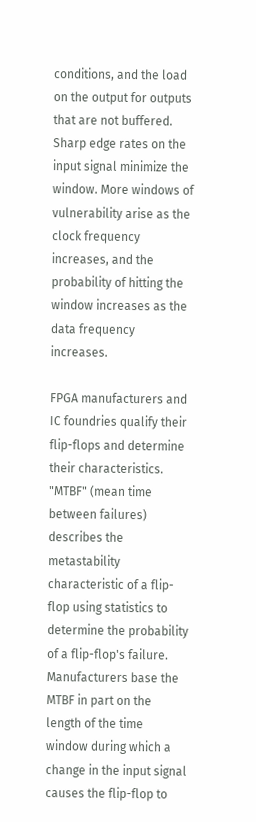conditions, and the load on the output for outputs that are not buffered. Sharp edge rates on the input signal minimize the window. More windows of vulnerability arise as the clock frequency increases, and the probability of hitting the window increases as the data frequency increases.

FPGA manufacturers and IC foundries qualify their flip-flops and determine their characteristics. "MTBF" (mean time between failures) describes the metastability characteristic of a flip-flop using statistics to determine the probability of a flip-flop's failure. Manufacturers base the MTBF in part on the length of the time window during which a change in the input signal causes the flip-flop to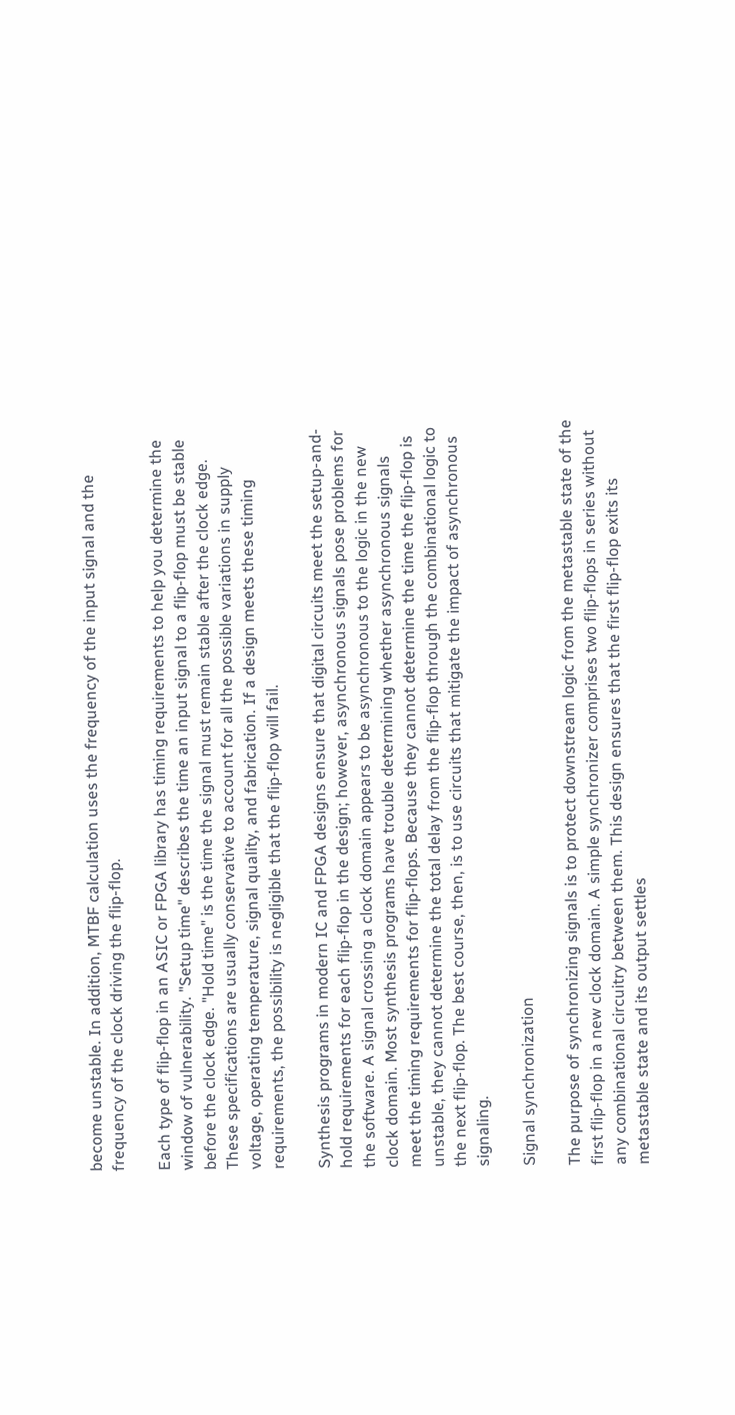become unstable. In addition, MTBF calculation uses the frequency of the input signal and the frequency of the clock driving the flip-flop.

Each type of flip-flop in an ASIC or FPGA library has timing requirements to help you determine the window of vulnerability. "Setup time" describes the time an input signal to a flip-flop must be stable before the clock edge. "Hold time" is the time the signal must remain stable after the clock edge. These specifications are usually conservative to account for all the possible variations in supply voltage, operating temperature, signal quality, and fabrication. If a design meets these timing requirements, the possibility is negligible that the flip-flop will fail.

Synthesis programs in modern IC and FPGA designs ensure that digital circuits meet the setup-and-hold requirements for each flip-flop in the design; however, asynchronous signals pose problems for the software. A signal crossing a clock domain appears to be asynchronous to the logic in the new clock domain. Most synthesis programs have trouble determining whether asynchronous signals meet the timing requirements for flip-flops. Because they cannot determine the time the flip-flop is unstable, they cannot determine the total delay from the flip-flop through the combinational logic to the next flip-flop. The best course, then, is to use circuits that mitigate the impact of asynchronous signaling.

Signal synchronization

The purpose of synchronizing signals is to protect downstream logic from the metastable state of the first flip-flop in a new clock domain. A simple synchronizer comprises two flip-flops in series without any combinational circuitry between them. This design ensures that the first flip-flop exits its metastable state and its output settles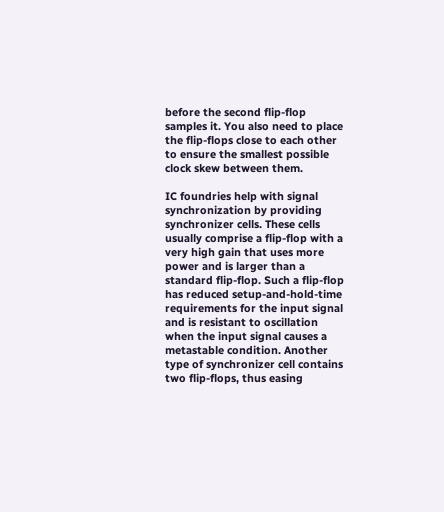before the second flip-flop samples it. You also need to place the flip-flops close to each other to ensure the smallest possible clock skew between them.

IC foundries help with signal synchronization by providing synchronizer cells. These cells usually comprise a flip-flop with a very high gain that uses more power and is larger than a standard flip-flop. Such a flip-flop has reduced setup-and-hold-time requirements for the input signal and is resistant to oscillation when the input signal causes a metastable condition. Another type of synchronizer cell contains two flip-flops, thus easing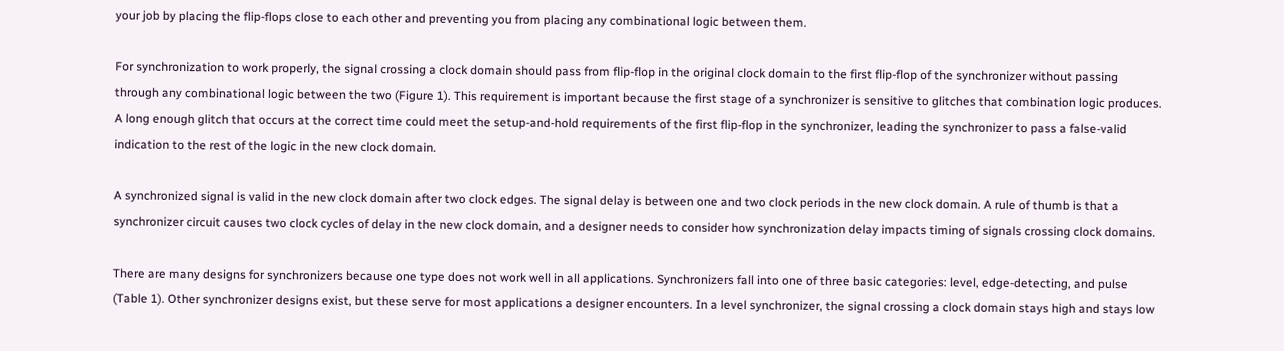your job by placing the flip-flops close to each other and preventing you from placing any combinational logic between them.

For synchronization to work properly, the signal crossing a clock domain should pass from flip-flop in the original clock domain to the first flip-flop of the synchronizer without passing through any combinational logic between the two (Figure 1). This requirement is important because the first stage of a synchronizer is sensitive to glitches that combination logic produces. A long enough glitch that occurs at the correct time could meet the setup-and-hold requirements of the first flip-flop in the synchronizer, leading the synchronizer to pass a false-valid indication to the rest of the logic in the new clock domain.

A synchronized signal is valid in the new clock domain after two clock edges. The signal delay is between one and two clock periods in the new clock domain. A rule of thumb is that a synchronizer circuit causes two clock cycles of delay in the new clock domain, and a designer needs to consider how synchronization delay impacts timing of signals crossing clock domains.

There are many designs for synchronizers because one type does not work well in all applications. Synchronizers fall into one of three basic categories: level, edge-detecting, and pulse (Table 1). Other synchronizer designs exist, but these serve for most applications a designer encounters. In a level synchronizer, the signal crossing a clock domain stays high and stays low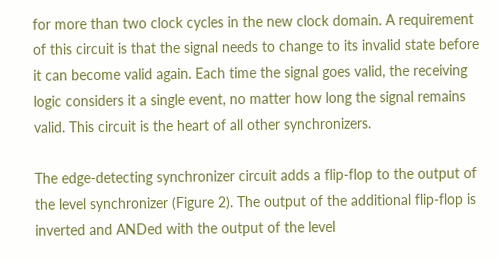for more than two clock cycles in the new clock domain. A requirement of this circuit is that the signal needs to change to its invalid state before it can become valid again. Each time the signal goes valid, the receiving logic considers it a single event, no matter how long the signal remains valid. This circuit is the heart of all other synchronizers.

The edge-detecting synchronizer circuit adds a flip-flop to the output of the level synchronizer (Figure 2). The output of the additional flip-flop is inverted and ANDed with the output of the level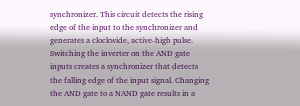synchronizer. This circuit detects the rising edge of the input to the synchronizer and generates a clockwide, active-high pulse. Switching the inverter on the AND gate inputs creates a synchronizer that detects the falling edge of the input signal. Changing the AND gate to a NAND gate results in a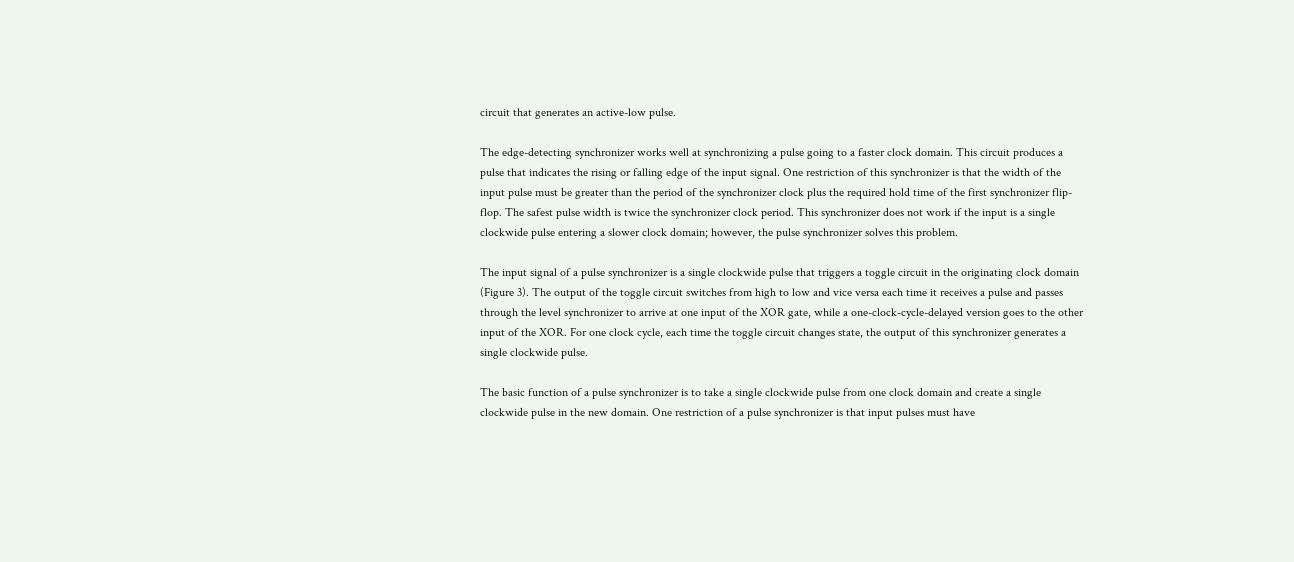circuit that generates an active-low pulse.

The edge-detecting synchronizer works well at synchronizing a pulse going to a faster clock domain. This circuit produces a pulse that indicates the rising or falling edge of the input signal. One restriction of this synchronizer is that the width of the input pulse must be greater than the period of the synchronizer clock plus the required hold time of the first synchronizer flip-flop. The safest pulse width is twice the synchronizer clock period. This synchronizer does not work if the input is a single clockwide pulse entering a slower clock domain; however, the pulse synchronizer solves this problem.

The input signal of a pulse synchronizer is a single clockwide pulse that triggers a toggle circuit in the originating clock domain (Figure 3). The output of the toggle circuit switches from high to low and vice versa each time it receives a pulse and passes through the level synchronizer to arrive at one input of the XOR gate, while a one-clock-cycle-delayed version goes to the other input of the XOR. For one clock cycle, each time the toggle circuit changes state, the output of this synchronizer generates a single clockwide pulse.

The basic function of a pulse synchronizer is to take a single clockwide pulse from one clock domain and create a single clockwide pulse in the new domain. One restriction of a pulse synchronizer is that input pulses must have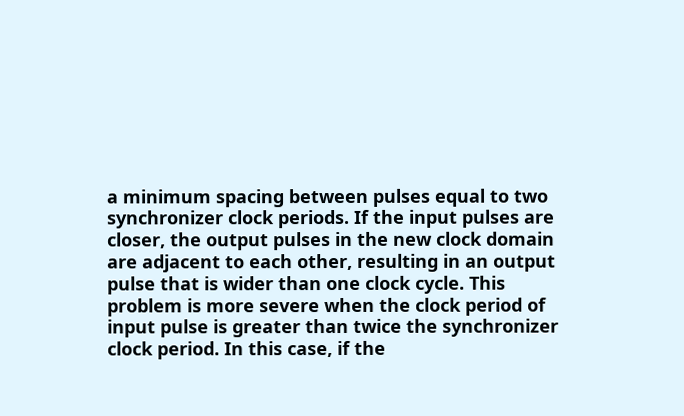a minimum spacing between pulses equal to two synchronizer clock periods. If the input pulses are closer, the output pulses in the new clock domain are adjacent to each other, resulting in an output pulse that is wider than one clock cycle. This problem is more severe when the clock period of input pulse is greater than twice the synchronizer clock period. In this case, if the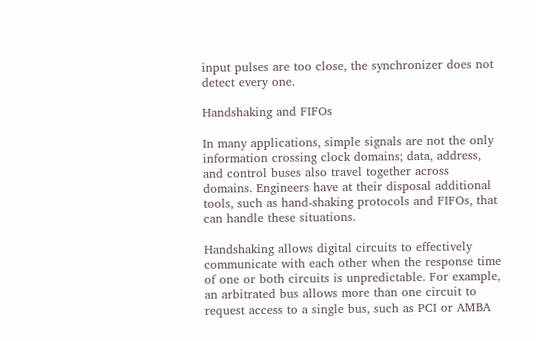input pulses are too close, the synchronizer does not detect every one.

Handshaking and FIFOs

In many applications, simple signals are not the only information crossing clock domains; data, address, and control buses also travel together across domains. Engineers have at their disposal additional tools, such as hand-shaking protocols and FIFOs, that can handle these situations.

Handshaking allows digital circuits to effectively communicate with each other when the response time of one or both circuits is unpredictable. For example, an arbitrated bus allows more than one circuit to request access to a single bus, such as PCI or AMBA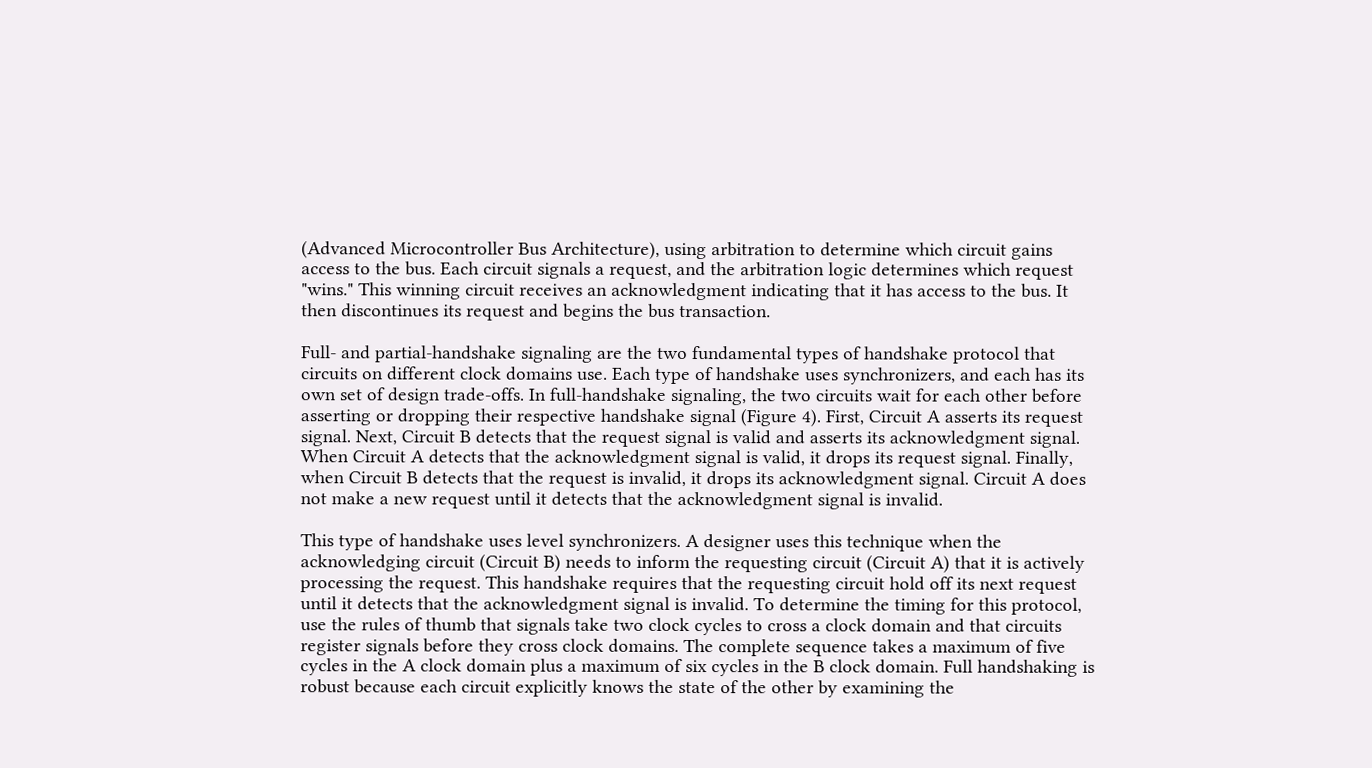(Advanced Microcontroller Bus Architecture), using arbitration to determine which circuit gains access to the bus. Each circuit signals a request, and the arbitration logic determines which request "wins." This winning circuit receives an acknowledgment indicating that it has access to the bus. It then discontinues its request and begins the bus transaction.

Full- and partial-handshake signaling are the two fundamental types of handshake protocol that circuits on different clock domains use. Each type of handshake uses synchronizers, and each has its own set of design trade-offs. In full-handshake signaling, the two circuits wait for each other before asserting or dropping their respective handshake signal (Figure 4). First, Circuit A asserts its request signal. Next, Circuit B detects that the request signal is valid and asserts its acknowledgment signal. When Circuit A detects that the acknowledgment signal is valid, it drops its request signal. Finally, when Circuit B detects that the request is invalid, it drops its acknowledgment signal. Circuit A does not make a new request until it detects that the acknowledgment signal is invalid.

This type of handshake uses level synchronizers. A designer uses this technique when the acknowledging circuit (Circuit B) needs to inform the requesting circuit (Circuit A) that it is actively processing the request. This handshake requires that the requesting circuit hold off its next request until it detects that the acknowledgment signal is invalid. To determine the timing for this protocol, use the rules of thumb that signals take two clock cycles to cross a clock domain and that circuits register signals before they cross clock domains. The complete sequence takes a maximum of five cycles in the A clock domain plus a maximum of six cycles in the B clock domain. Full handshaking is robust because each circuit explicitly knows the state of the other by examining the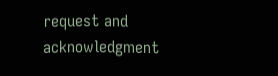request and acknowledgment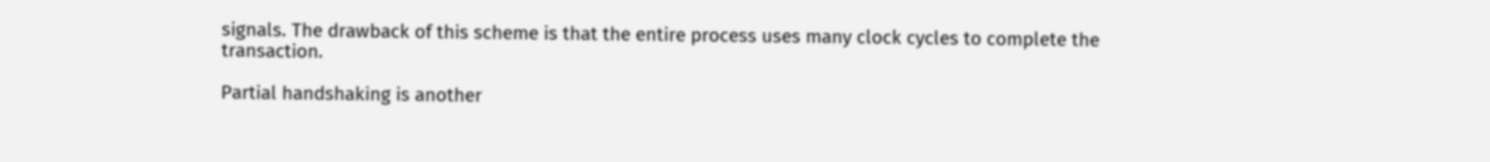signals. The drawback of this scheme is that the entire process uses many clock cycles to complete the transaction.

Partial handshaking is another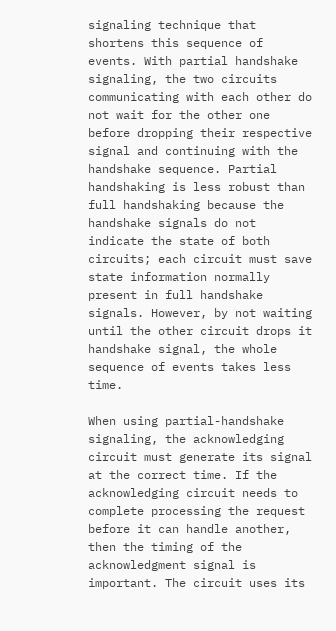signaling technique that shortens this sequence of events. With partial handshake signaling, the two circuits communicating with each other do not wait for the other one before dropping their respective signal and continuing with the handshake sequence. Partial handshaking is less robust than full handshaking because the handshake signals do not indicate the state of both circuits; each circuit must save state information normally present in full handshake signals. However, by not waiting until the other circuit drops it handshake signal, the whole sequence of events takes less time.

When using partial-handshake signaling, the acknowledging circuit must generate its signal at the correct time. If the acknowledging circuit needs to complete processing the request before it can handle another, then the timing of the acknowledgment signal is important. The circuit uses its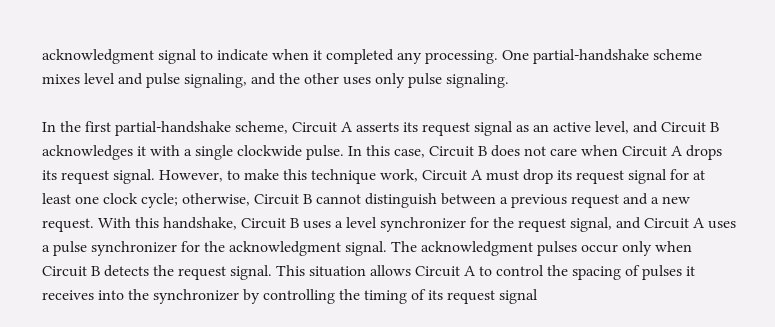acknowledgment signal to indicate when it completed any processing. One partial-handshake scheme mixes level and pulse signaling, and the other uses only pulse signaling.

In the first partial-handshake scheme, Circuit A asserts its request signal as an active level, and Circuit B acknowledges it with a single clockwide pulse. In this case, Circuit B does not care when Circuit A drops its request signal. However, to make this technique work, Circuit A must drop its request signal for at least one clock cycle; otherwise, Circuit B cannot distinguish between a previous request and a new request. With this handshake, Circuit B uses a level synchronizer for the request signal, and Circuit A uses a pulse synchronizer for the acknowledgment signal. The acknowledgment pulses occur only when Circuit B detects the request signal. This situation allows Circuit A to control the spacing of pulses it receives into the synchronizer by controlling the timing of its request signal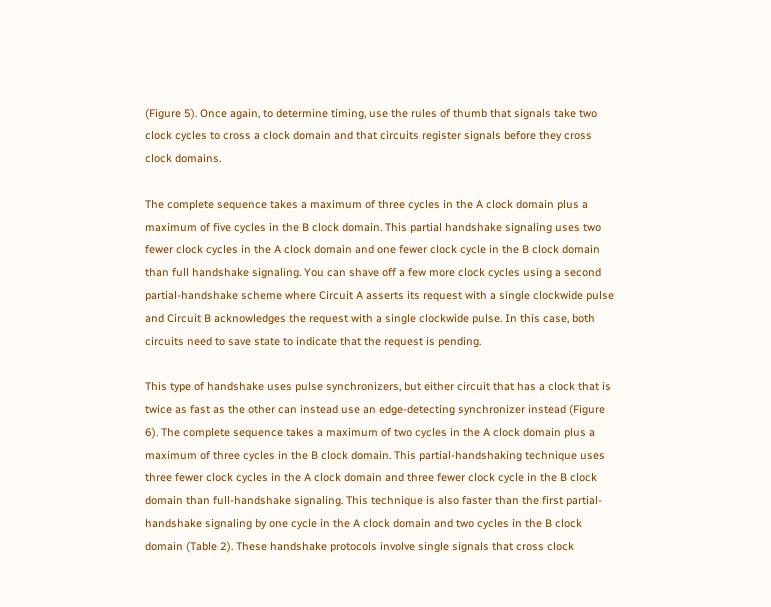(Figure 5). Once again, to determine timing, use the rules of thumb that signals take two clock cycles to cross a clock domain and that circuits register signals before they cross clock domains.

The complete sequence takes a maximum of three cycles in the A clock domain plus a maximum of five cycles in the B clock domain. This partial handshake signaling uses two fewer clock cycles in the A clock domain and one fewer clock cycle in the B clock domain than full handshake signaling. You can shave off a few more clock cycles using a second partial-handshake scheme where Circuit A asserts its request with a single clockwide pulse and Circuit B acknowledges the request with a single clockwide pulse. In this case, both circuits need to save state to indicate that the request is pending.

This type of handshake uses pulse synchronizers, but either circuit that has a clock that is twice as fast as the other can instead use an edge-detecting synchronizer instead (Figure 6). The complete sequence takes a maximum of two cycles in the A clock domain plus a maximum of three cycles in the B clock domain. This partial-handshaking technique uses three fewer clock cycles in the A clock domain and three fewer clock cycle in the B clock domain than full-handshake signaling. This technique is also faster than the first partial-handshake signaling by one cycle in the A clock domain and two cycles in the B clock domain (Table 2). These handshake protocols involve single signals that cross clock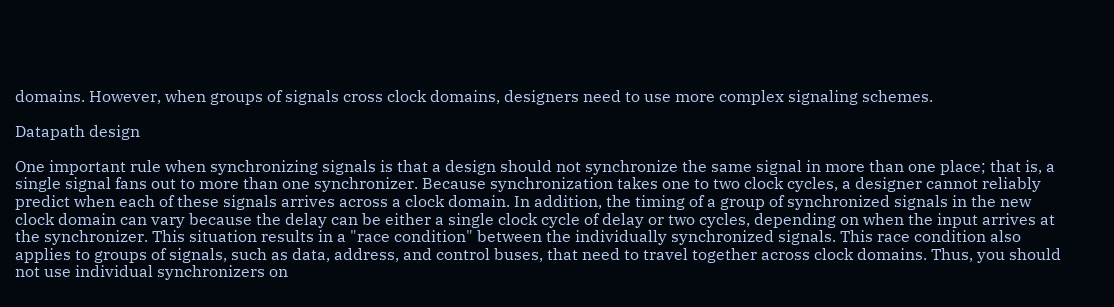domains. However, when groups of signals cross clock domains, designers need to use more complex signaling schemes.

Datapath design

One important rule when synchronizing signals is that a design should not synchronize the same signal in more than one place; that is, a single signal fans out to more than one synchronizer. Because synchronization takes one to two clock cycles, a designer cannot reliably predict when each of these signals arrives across a clock domain. In addition, the timing of a group of synchronized signals in the new clock domain can vary because the delay can be either a single clock cycle of delay or two cycles, depending on when the input arrives at the synchronizer. This situation results in a "race condition" between the individually synchronized signals. This race condition also applies to groups of signals, such as data, address, and control buses, that need to travel together across clock domains. Thus, you should not use individual synchronizers on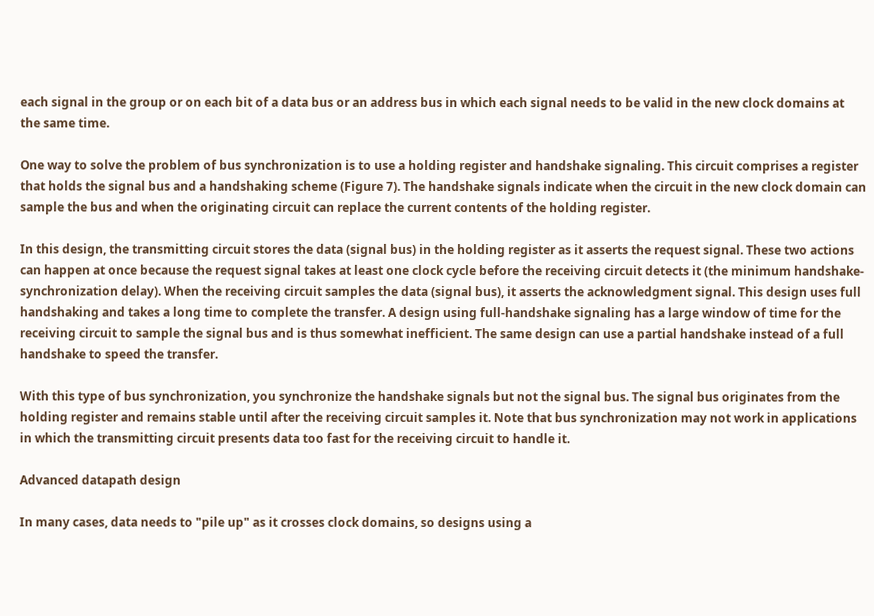each signal in the group or on each bit of a data bus or an address bus in which each signal needs to be valid in the new clock domains at the same time.

One way to solve the problem of bus synchronization is to use a holding register and handshake signaling. This circuit comprises a register that holds the signal bus and a handshaking scheme (Figure 7). The handshake signals indicate when the circuit in the new clock domain can sample the bus and when the originating circuit can replace the current contents of the holding register.

In this design, the transmitting circuit stores the data (signal bus) in the holding register as it asserts the request signal. These two actions can happen at once because the request signal takes at least one clock cycle before the receiving circuit detects it (the minimum handshake-synchronization delay). When the receiving circuit samples the data (signal bus), it asserts the acknowledgment signal. This design uses full handshaking and takes a long time to complete the transfer. A design using full-handshake signaling has a large window of time for the receiving circuit to sample the signal bus and is thus somewhat inefficient. The same design can use a partial handshake instead of a full handshake to speed the transfer.

With this type of bus synchronization, you synchronize the handshake signals but not the signal bus. The signal bus originates from the holding register and remains stable until after the receiving circuit samples it. Note that bus synchronization may not work in applications in which the transmitting circuit presents data too fast for the receiving circuit to handle it.

Advanced datapath design

In many cases, data needs to "pile up" as it crosses clock domains, so designs using a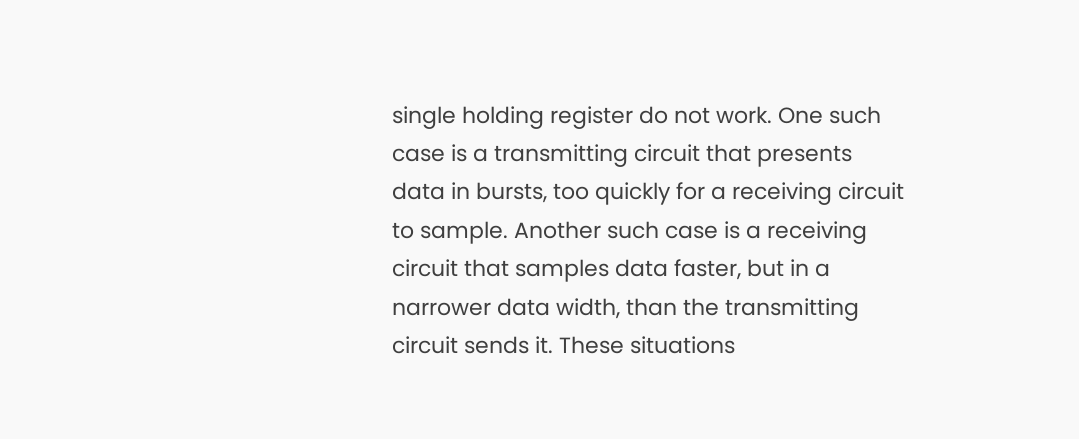single holding register do not work. One such case is a transmitting circuit that presents data in bursts, too quickly for a receiving circuit to sample. Another such case is a receiving circuit that samples data faster, but in a narrower data width, than the transmitting circuit sends it. These situations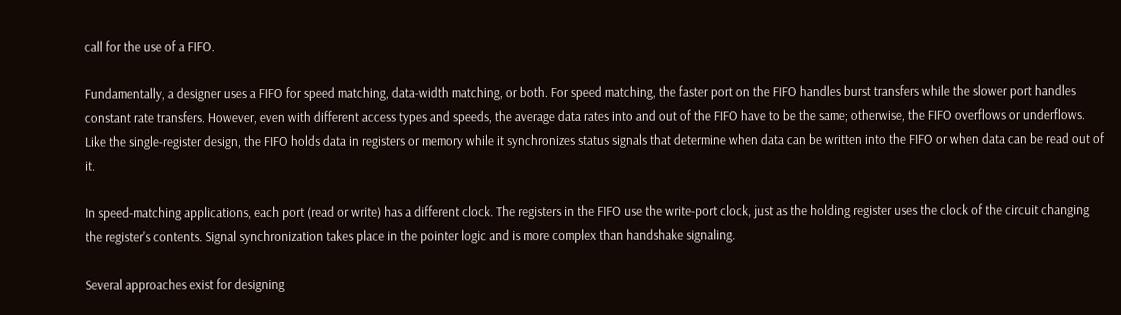call for the use of a FIFO.

Fundamentally, a designer uses a FIFO for speed matching, data-width matching, or both. For speed matching, the faster port on the FIFO handles burst transfers while the slower port handles constant rate transfers. However, even with different access types and speeds, the average data rates into and out of the FIFO have to be the same; otherwise, the FIFO overflows or underflows. Like the single-register design, the FIFO holds data in registers or memory while it synchronizes status signals that determine when data can be written into the FIFO or when data can be read out of it.

In speed-matching applications, each port (read or write) has a different clock. The registers in the FIFO use the write-port clock, just as the holding register uses the clock of the circuit changing the register's contents. Signal synchronization takes place in the pointer logic and is more complex than handshake signaling.

Several approaches exist for designing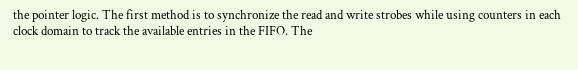the pointer logic. The first method is to synchronize the read and write strobes while using counters in each clock domain to track the available entries in the FIFO. The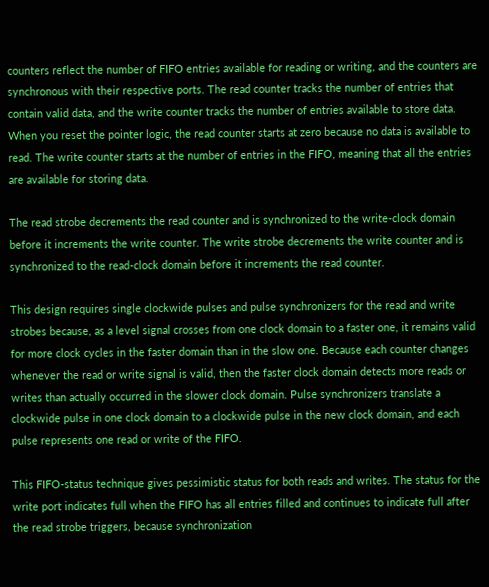counters reflect the number of FIFO entries available for reading or writing, and the counters are synchronous with their respective ports. The read counter tracks the number of entries that contain valid data, and the write counter tracks the number of entries available to store data. When you reset the pointer logic, the read counter starts at zero because no data is available to read. The write counter starts at the number of entries in the FIFO, meaning that all the entries are available for storing data.

The read strobe decrements the read counter and is synchronized to the write-clock domain before it increments the write counter. The write strobe decrements the write counter and is synchronized to the read-clock domain before it increments the read counter.

This design requires single clockwide pulses and pulse synchronizers for the read and write strobes because, as a level signal crosses from one clock domain to a faster one, it remains valid for more clock cycles in the faster domain than in the slow one. Because each counter changes whenever the read or write signal is valid, then the faster clock domain detects more reads or writes than actually occurred in the slower clock domain. Pulse synchronizers translate a clockwide pulse in one clock domain to a clockwide pulse in the new clock domain, and each pulse represents one read or write of the FIFO.

This FIFO-status technique gives pessimistic status for both reads and writes. The status for the write port indicates full when the FIFO has all entries filled and continues to indicate full after the read strobe triggers, because synchronization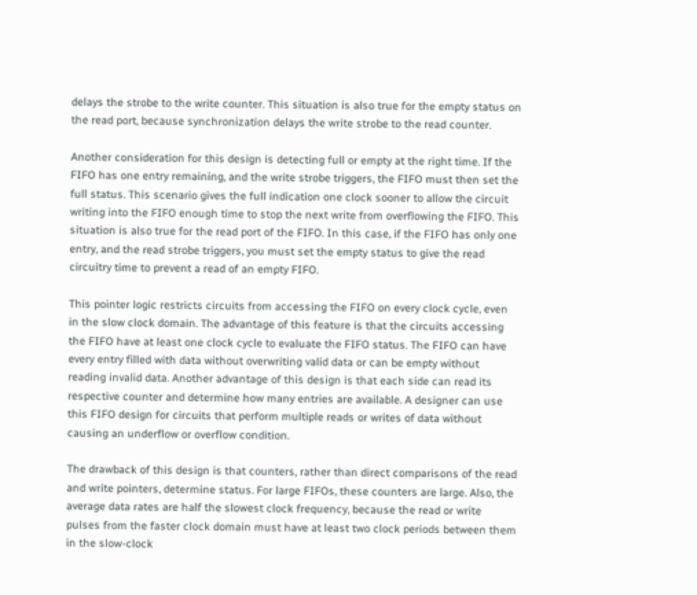delays the strobe to the write counter. This situation is also true for the empty status on the read port, because synchronization delays the write strobe to the read counter.

Another consideration for this design is detecting full or empty at the right time. If the FIFO has one entry remaining, and the write strobe triggers, the FIFO must then set the full status. This scenario gives the full indication one clock sooner to allow the circuit writing into the FIFO enough time to stop the next write from overflowing the FIFO. This situation is also true for the read port of the FIFO. In this case, if the FIFO has only one entry, and the read strobe triggers, you must set the empty status to give the read circuitry time to prevent a read of an empty FIFO.

This pointer logic restricts circuits from accessing the FIFO on every clock cycle, even in the slow clock domain. The advantage of this feature is that the circuits accessing the FIFO have at least one clock cycle to evaluate the FIFO status. The FIFO can have every entry filled with data without overwriting valid data or can be empty without reading invalid data. Another advantage of this design is that each side can read its respective counter and determine how many entries are available. A designer can use this FIFO design for circuits that perform multiple reads or writes of data without causing an underflow or overflow condition.

The drawback of this design is that counters, rather than direct comparisons of the read and write pointers, determine status. For large FIFOs, these counters are large. Also, the average data rates are half the slowest clock frequency, because the read or write pulses from the faster clock domain must have at least two clock periods between them in the slow-clock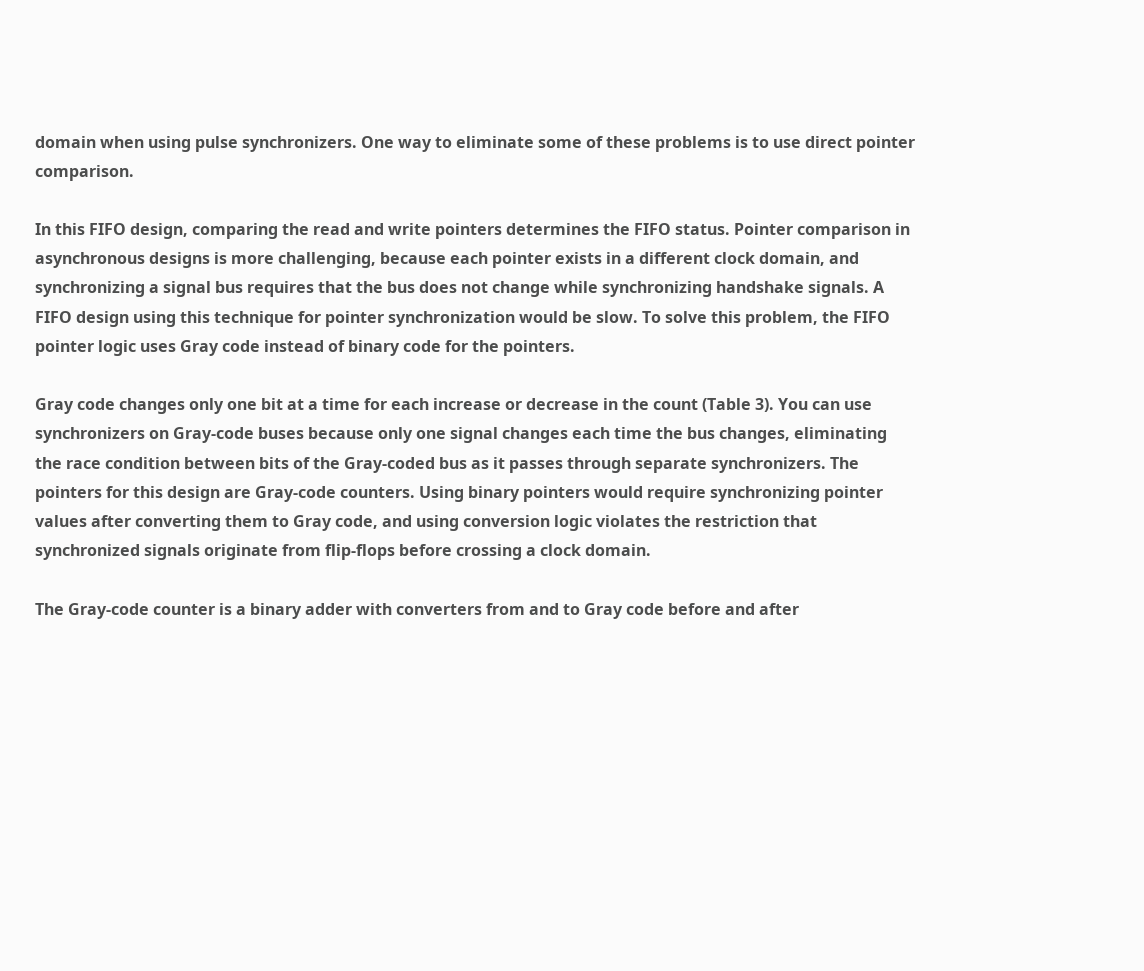domain when using pulse synchronizers. One way to eliminate some of these problems is to use direct pointer comparison.

In this FIFO design, comparing the read and write pointers determines the FIFO status. Pointer comparison in asynchronous designs is more challenging, because each pointer exists in a different clock domain, and synchronizing a signal bus requires that the bus does not change while synchronizing handshake signals. A FIFO design using this technique for pointer synchronization would be slow. To solve this problem, the FIFO pointer logic uses Gray code instead of binary code for the pointers.

Gray code changes only one bit at a time for each increase or decrease in the count (Table 3). You can use synchronizers on Gray-code buses because only one signal changes each time the bus changes, eliminating the race condition between bits of the Gray-coded bus as it passes through separate synchronizers. The pointers for this design are Gray-code counters. Using binary pointers would require synchronizing pointer values after converting them to Gray code, and using conversion logic violates the restriction that synchronized signals originate from flip-flops before crossing a clock domain.

The Gray-code counter is a binary adder with converters from and to Gray code before and after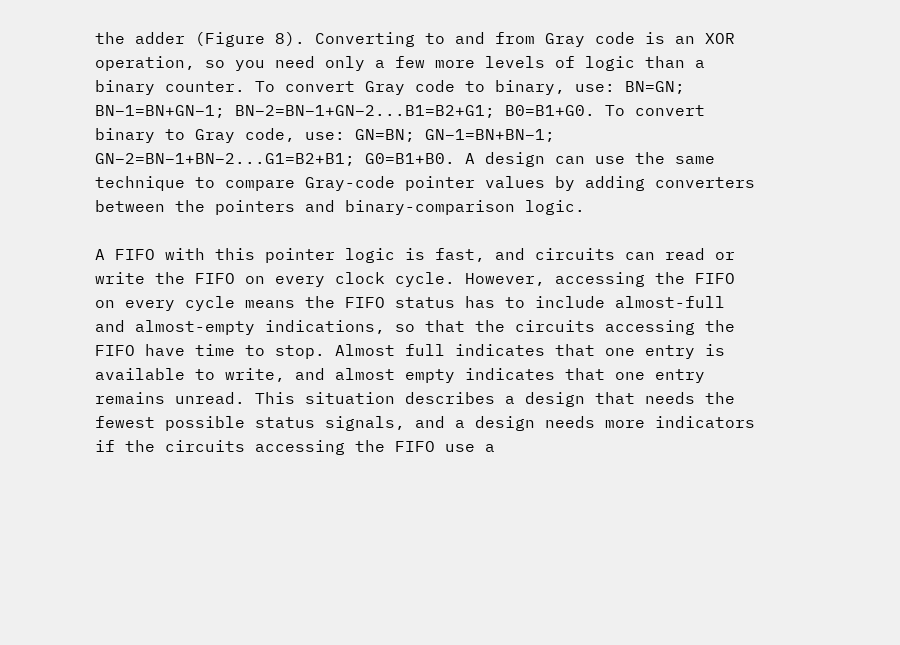the adder (Figure 8). Converting to and from Gray code is an XOR operation, so you need only a few more levels of logic than a binary counter. To convert Gray code to binary, use: BN=GN; BN–1=BN+GN–1; BN–2=BN–1+GN–2...B1=B2+G1; B0=B1+G0. To convert binary to Gray code, use: GN=BN; GN–1=BN+BN–1; GN–2=BN–1+BN–2...G1=B2+B1; G0=B1+B0. A design can use the same technique to compare Gray-code pointer values by adding converters between the pointers and binary-comparison logic.

A FIFO with this pointer logic is fast, and circuits can read or write the FIFO on every clock cycle. However, accessing the FIFO on every cycle means the FIFO status has to include almost-full and almost-empty indications, so that the circuits accessing the FIFO have time to stop. Almost full indicates that one entry is available to write, and almost empty indicates that one entry remains unread. This situation describes a design that needs the fewest possible status signals, and a design needs more indicators if the circuits accessing the FIFO use a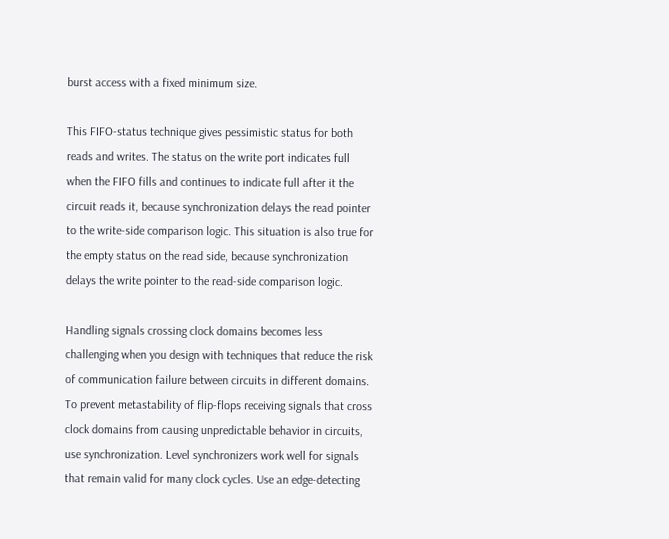burst access with a fixed minimum size.

This FIFO-status technique gives pessimistic status for both reads and writes. The status on the write port indicates full when the FIFO fills and continues to indicate full after it the circuit reads it, because synchronization delays the read pointer to the write-side comparison logic. This situation is also true for the empty status on the read side, because synchronization delays the write pointer to the read-side comparison logic.

Handling signals crossing clock domains becomes less challenging when you design with techniques that reduce the risk of communication failure between circuits in different domains. To prevent metastability of flip-flops receiving signals that cross clock domains from causing unpredictable behavior in circuits, use synchronization. Level synchronizers work well for signals that remain valid for many clock cycles. Use an edge-detecting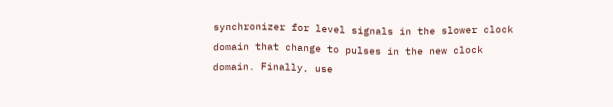synchronizer for level signals in the slower clock domain that change to pulses in the new clock domain. Finally, use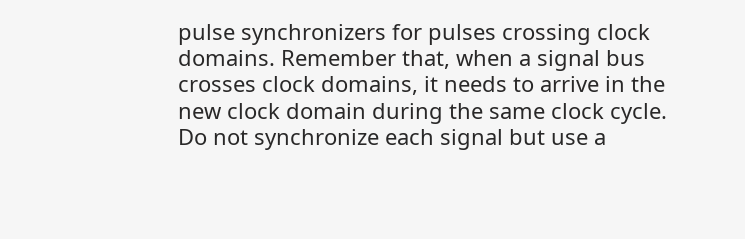pulse synchronizers for pulses crossing clock domains. Remember that, when a signal bus crosses clock domains, it needs to arrive in the new clock domain during the same clock cycle. Do not synchronize each signal but use a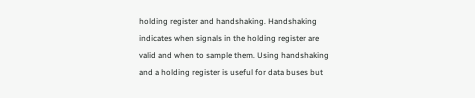holding register and handshaking. Handshaking indicates when signals in the holding register are valid and when to sample them. Using handshaking and a holding register is useful for data buses but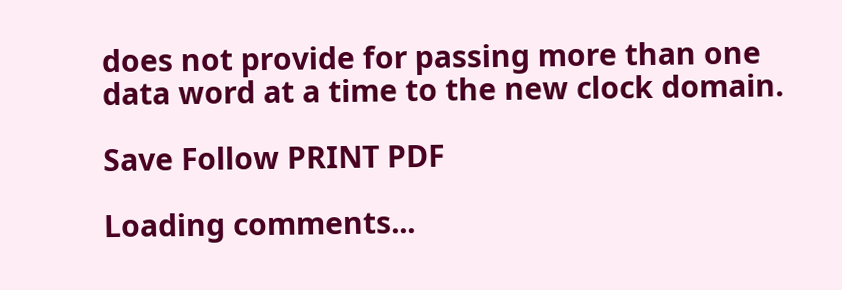does not provide for passing more than one data word at a time to the new clock domain.

Save Follow PRINT PDF

Loading comments...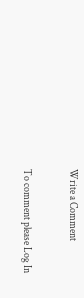Write a Comment

To comment please Log In